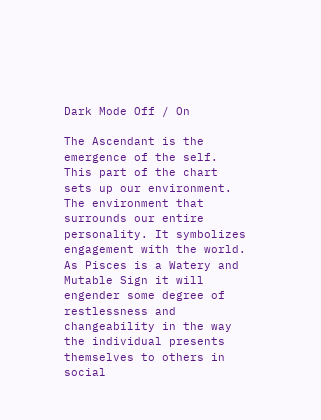Dark Mode Off / On

The Ascendant is the emergence of the self. This part of the chart sets up our environment. The environment that surrounds our entire personality. It symbolizes engagement with the world. As Pisces is a Watery and Mutable Sign it will engender some degree of restlessness and changeability in the way the individual presents themselves to others in social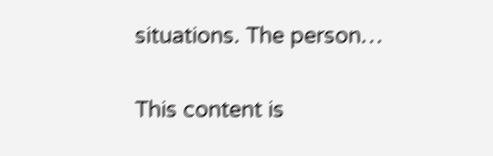situations. The person…

This content is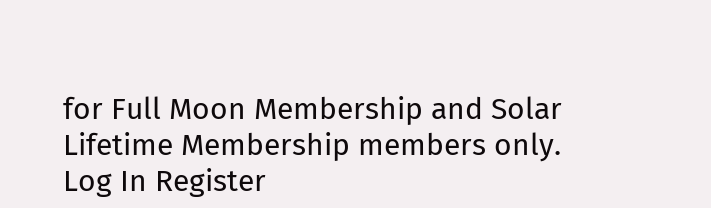for Full Moon Membership and Solar Lifetime Membership members only.
Log In Register